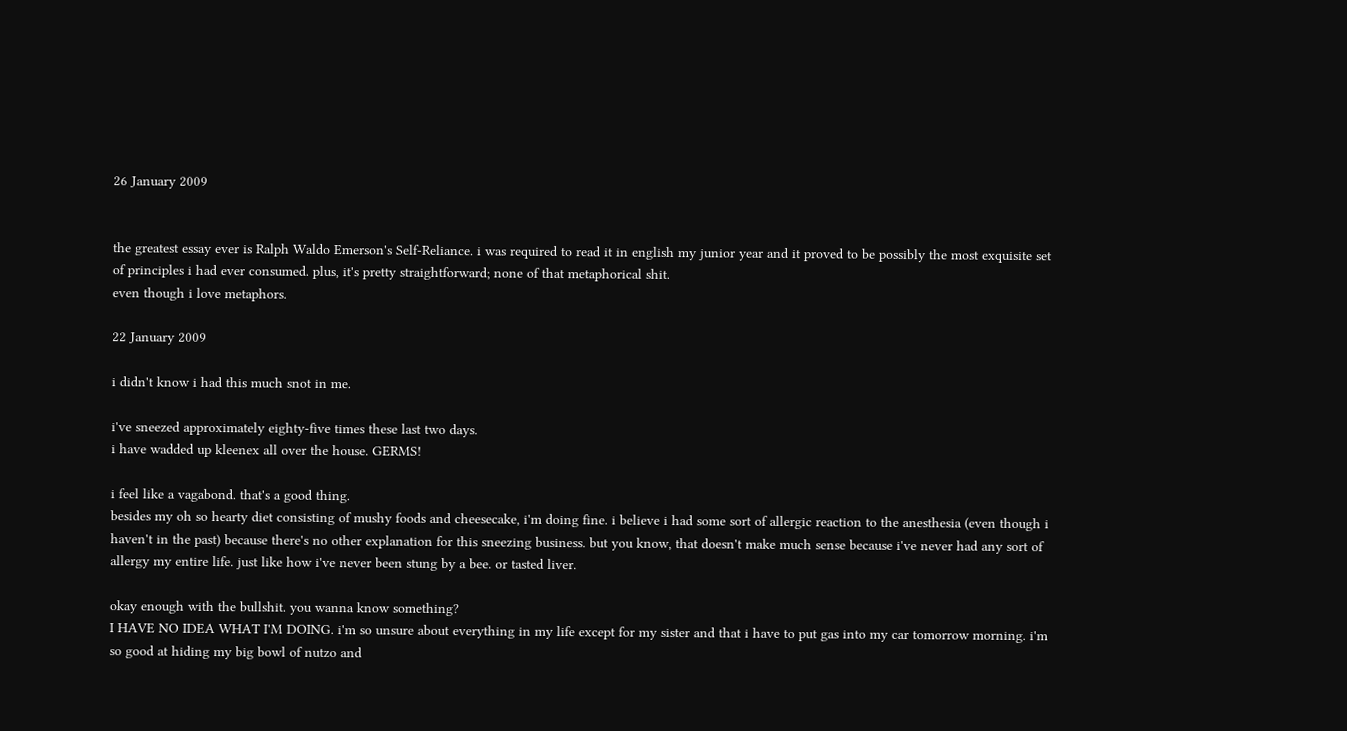26 January 2009


the greatest essay ever is Ralph Waldo Emerson's Self-Reliance. i was required to read it in english my junior year and it proved to be possibly the most exquisite set of principles i had ever consumed. plus, it's pretty straightforward; none of that metaphorical shit.
even though i love metaphors.

22 January 2009

i didn't know i had this much snot in me.

i've sneezed approximately eighty-five times these last two days.
i have wadded up kleenex all over the house. GERMS!

i feel like a vagabond. that's a good thing.
besides my oh so hearty diet consisting of mushy foods and cheesecake, i'm doing fine. i believe i had some sort of allergic reaction to the anesthesia (even though i haven't in the past) because there's no other explanation for this sneezing business. but you know, that doesn't make much sense because i've never had any sort of allergy my entire life. just like how i've never been stung by a bee. or tasted liver.

okay enough with the bullshit. you wanna know something?
I HAVE NO IDEA WHAT I'M DOING. i'm so unsure about everything in my life except for my sister and that i have to put gas into my car tomorrow morning. i'm so good at hiding my big bowl of nutzo and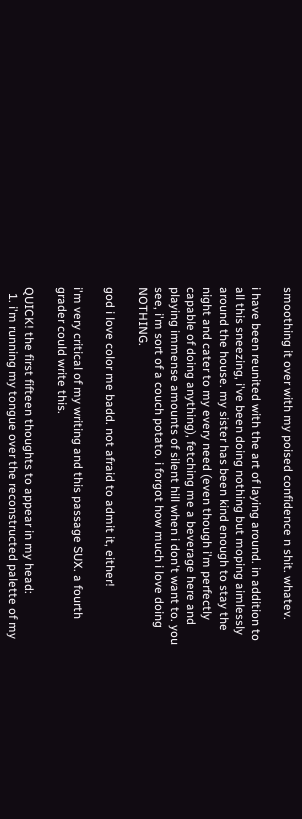smoothing it over with my poised confidence n shit. whatev.

i have been reunited with the art of laying around. in addition to all this sneezing, i've been doing nothing but moping aimlessly around the house. my sister has been kind enough to stay the night and cater to my every need (even though i'm perfectly capable of doing anything), fetching me a beverage here and playing immense amounts of silent hill when i don't want to. you see, i'm sort of a couch potato. i forgot how much i love doing NOTHING.

god i love color me badd. not afraid to admit it, either!

i'm very critical of my writing and this passage SUX. a fourth grader could write this.

QUICK! the first fifteen thoughts to appear in my head:
  1. i'm running my tongue over the reconstructed palette of my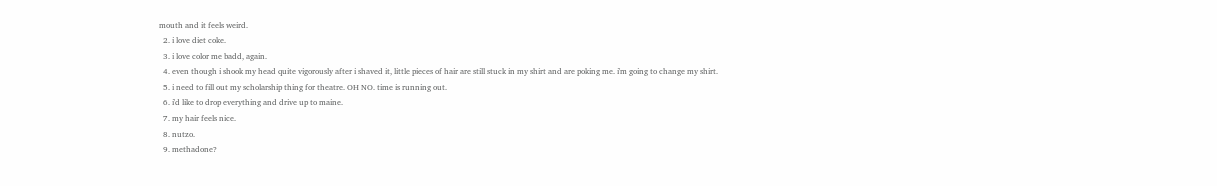mouth and it feels weird.
  2. i love diet coke.
  3. i love color me badd, again.
  4. even though i shook my head quite vigorously after i shaved it, little pieces of hair are still stuck in my shirt and are poking me. i'm going to change my shirt.
  5. i need to fill out my scholarship thing for theatre. OH NO. time is running out.
  6. i'd like to drop everything and drive up to maine.
  7. my hair feels nice.
  8. nutzo.
  9. methadone?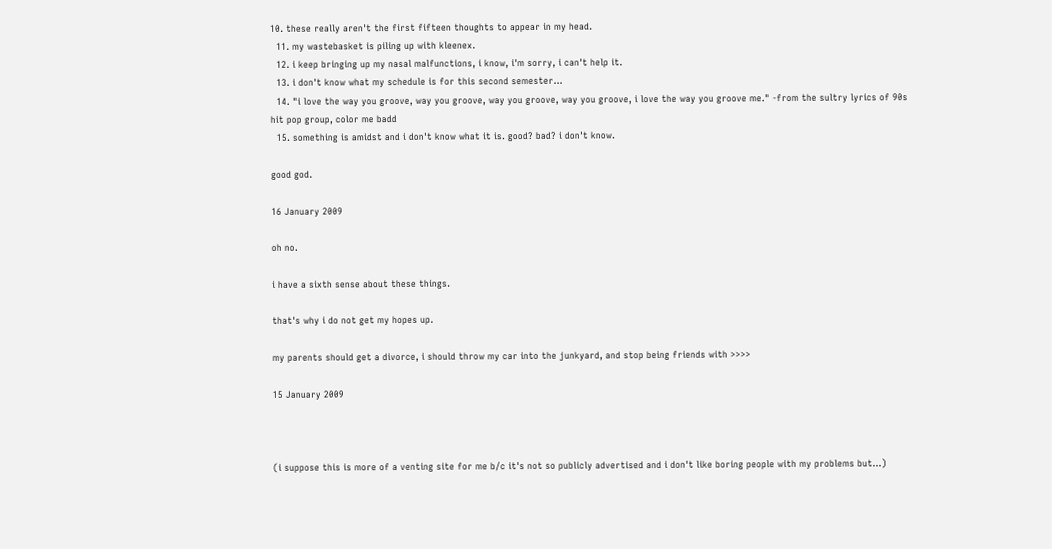10. these really aren't the first fifteen thoughts to appear in my head.
  11. my wastebasket is piling up with kleenex.
  12. i keep bringing up my nasal malfunctions, i know, i'm sorry, i can't help it.
  13. i don't know what my schedule is for this second semester...
  14. "i love the way you groove, way you groove, way you groove, way you groove, i love the way you groove me." -from the sultry lyrics of 90s hit pop group, color me badd
  15. something is amidst and i don't know what it is. good? bad? i don't know.

good god.

16 January 2009

oh no.

i have a sixth sense about these things.

that's why i do not get my hopes up.

my parents should get a divorce, i should throw my car into the junkyard, and stop being friends with >>>>

15 January 2009



(i suppose this is more of a venting site for me b/c it's not so publicly advertised and i don't like boring people with my problems but...)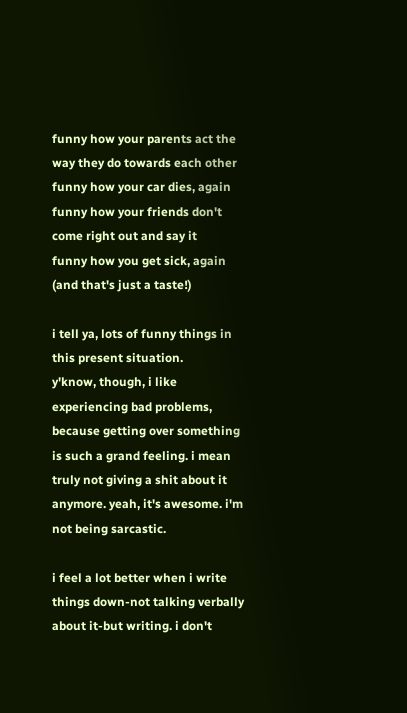funny how your parents act the way they do towards each other
funny how your car dies, again
funny how your friends don't come right out and say it
funny how you get sick, again
(and that's just a taste!)

i tell ya, lots of funny things in this present situation.
y'know, though, i like experiencing bad problems, because getting over something is such a grand feeling. i mean truly not giving a shit about it anymore. yeah, it's awesome. i'm not being sarcastic.

i feel a lot better when i write things down-not talking verbally about it-but writing. i don't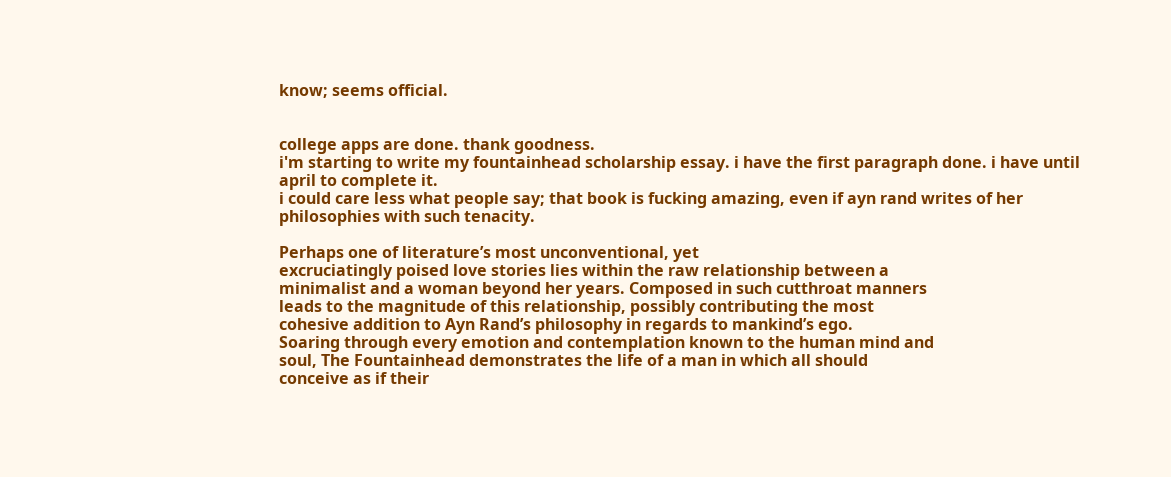know; seems official.


college apps are done. thank goodness.
i'm starting to write my fountainhead scholarship essay. i have the first paragraph done. i have until april to complete it.
i could care less what people say; that book is fucking amazing, even if ayn rand writes of her philosophies with such tenacity.

Perhaps one of literature’s most unconventional, yet
excruciatingly poised love stories lies within the raw relationship between a
minimalist and a woman beyond her years. Composed in such cutthroat manners
leads to the magnitude of this relationship, possibly contributing the most
cohesive addition to Ayn Rand’s philosophy in regards to mankind’s ego.
Soaring through every emotion and contemplation known to the human mind and
soul, The Fountainhead demonstrates the life of a man in which all should
conceive as if their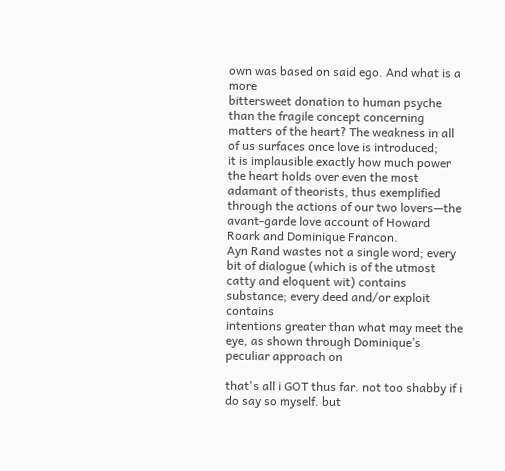own was based on said ego. And what is a more
bittersweet donation to human psyche than the fragile concept concerning matters of the heart? The weakness in all of us surfaces once love is introduced;
it is implausible exactly how much power the heart holds over even the most
adamant of theorists, thus exemplified through the actions of our two lovers—the
avant-garde love account of Howard Roark and Dominique Francon.
Ayn Rand wastes not a single word; every bit of dialogue (which is of the utmost catty and eloquent wit) contains substance; every deed and/or exploit contains
intentions greater than what may meet the eye, as shown through Dominique’s
peculiar approach on

that's all i GOT thus far. not too shabby if i do say so myself. but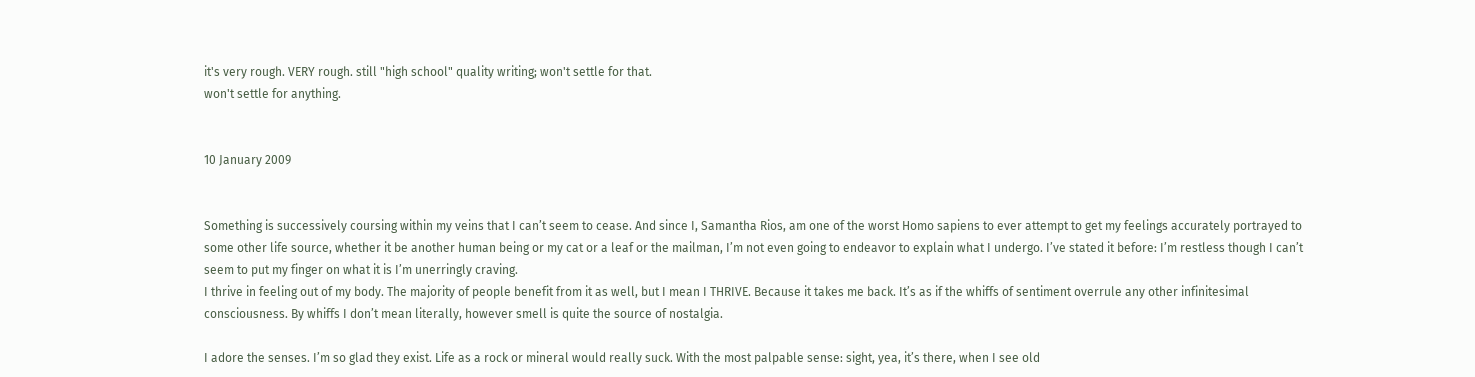it's very rough. VERY rough. still "high school" quality writing; won't settle for that.
won't settle for anything.


10 January 2009


Something is successively coursing within my veins that I can’t seem to cease. And since I, Samantha Rios, am one of the worst Homo sapiens to ever attempt to get my feelings accurately portrayed to some other life source, whether it be another human being or my cat or a leaf or the mailman, I’m not even going to endeavor to explain what I undergo. I’ve stated it before: I’m restless though I can’t seem to put my finger on what it is I’m unerringly craving.
I thrive in feeling out of my body. The majority of people benefit from it as well, but I mean I THRIVE. Because it takes me back. It’s as if the whiffs of sentiment overrule any other infinitesimal consciousness. By whiffs I don’t mean literally, however smell is quite the source of nostalgia.

I adore the senses. I’m so glad they exist. Life as a rock or mineral would really suck. With the most palpable sense: sight, yea, it’s there, when I see old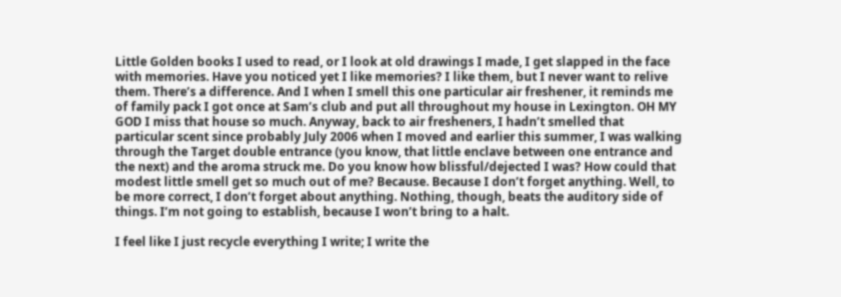Little Golden books I used to read, or I look at old drawings I made, I get slapped in the face with memories. Have you noticed yet I like memories? I like them, but I never want to relive them. There’s a difference. And I when I smell this one particular air freshener, it reminds me of family pack I got once at Sam’s club and put all throughout my house in Lexington. OH MY GOD I miss that house so much. Anyway, back to air fresheners, I hadn’t smelled that particular scent since probably July 2006 when I moved and earlier this summer, I was walking through the Target double entrance (you know, that little enclave between one entrance and the next) and the aroma struck me. Do you know how blissful/dejected I was? How could that modest little smell get so much out of me? Because. Because I don’t forget anything. Well, to be more correct, I don’t forget about anything. Nothing, though, beats the auditory side of things. I’m not going to establish, because I won’t bring to a halt.

I feel like I just recycle everything I write; I write the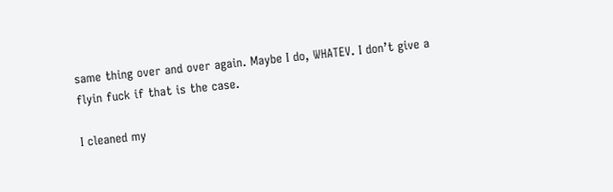same thing over and over again. Maybe I do, WHATEV. I don’t give a flyin fuck if that is the case.

I cleaned my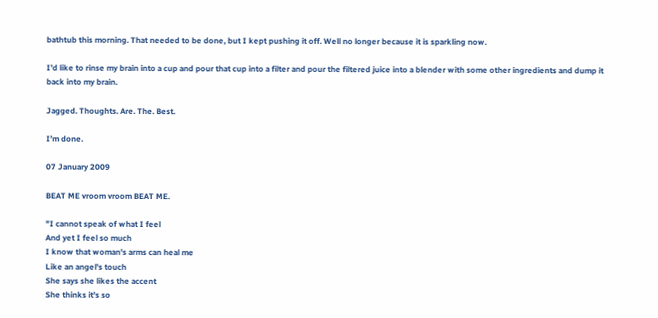bathtub this morning. That needed to be done, but I kept pushing it off. Well no longer because it is sparkling now.

I’d like to rinse my brain into a cup and pour that cup into a filter and pour the filtered juice into a blender with some other ingredients and dump it back into my brain.

Jagged. Thoughts. Are. The. Best.

I’m done.

07 January 2009

BEAT ME vroom vroom BEAT ME.

"I cannot speak of what I feel
And yet I feel so much
I know that woman's arms can heal me
Like an angel's touch
She says she likes the accent
She thinks it's so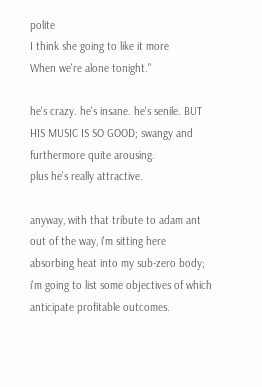polite
I think she going to like it more
When we're alone tonight."

he's crazy. he's insane. he's senile. BUT HIS MUSIC IS SO GOOD; swangy and furthermore quite arousing.
plus he's really attractive.

anyway, with that tribute to adam ant out of the way, i'm sitting here absorbing heat into my sub-zero body; i'm going to list some objectives of which anticipate profitable outcomes.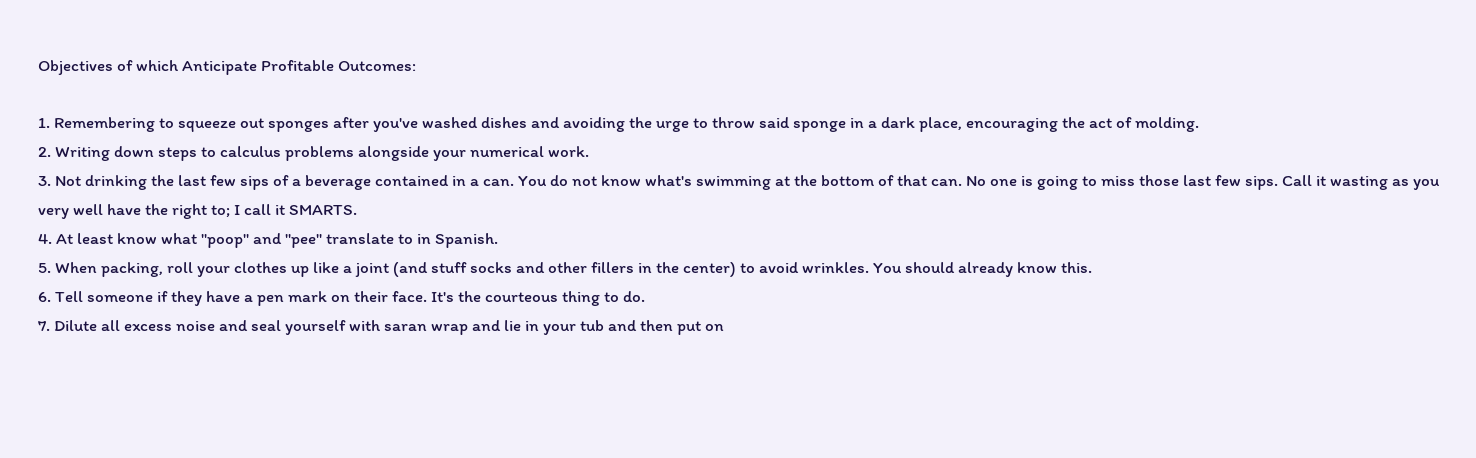Objectives of which Anticipate Profitable Outcomes:

1. Remembering to squeeze out sponges after you've washed dishes and avoiding the urge to throw said sponge in a dark place, encouraging the act of molding.
2. Writing down steps to calculus problems alongside your numerical work.
3. Not drinking the last few sips of a beverage contained in a can. You do not know what's swimming at the bottom of that can. No one is going to miss those last few sips. Call it wasting as you very well have the right to; I call it SMARTS.
4. At least know what "poop" and "pee" translate to in Spanish.
5. When packing, roll your clothes up like a joint (and stuff socks and other fillers in the center) to avoid wrinkles. You should already know this.
6. Tell someone if they have a pen mark on their face. It's the courteous thing to do.
7. Dilute all excess noise and seal yourself with saran wrap and lie in your tub and then put on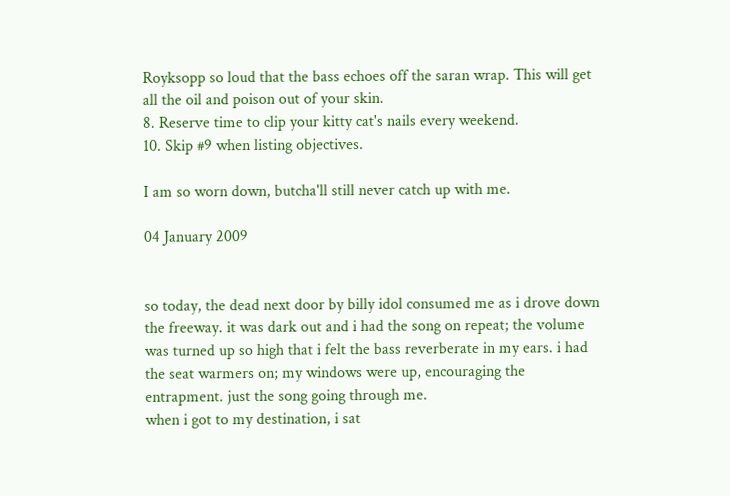Royksopp so loud that the bass echoes off the saran wrap. This will get all the oil and poison out of your skin.
8. Reserve time to clip your kitty cat's nails every weekend.
10. Skip #9 when listing objectives.

I am so worn down, butcha'll still never catch up with me.

04 January 2009


so today, the dead next door by billy idol consumed me as i drove down the freeway. it was dark out and i had the song on repeat; the volume was turned up so high that i felt the bass reverberate in my ears. i had the seat warmers on; my windows were up, encouraging the entrapment. just the song going through me.
when i got to my destination, i sat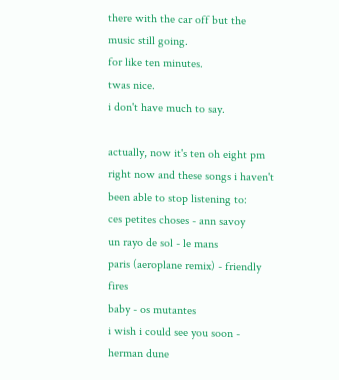there with the car off but the music still going.
for like ten minutes.
twas nice.
i don't have much to say.

actually, now it's ten oh eight pm right now and these songs i haven't been able to stop listening to:
ces petites choses - ann savoy
un rayo de sol - le mans
paris (aeroplane remix) - friendly fires
baby - os mutantes
i wish i could see you soon - herman dune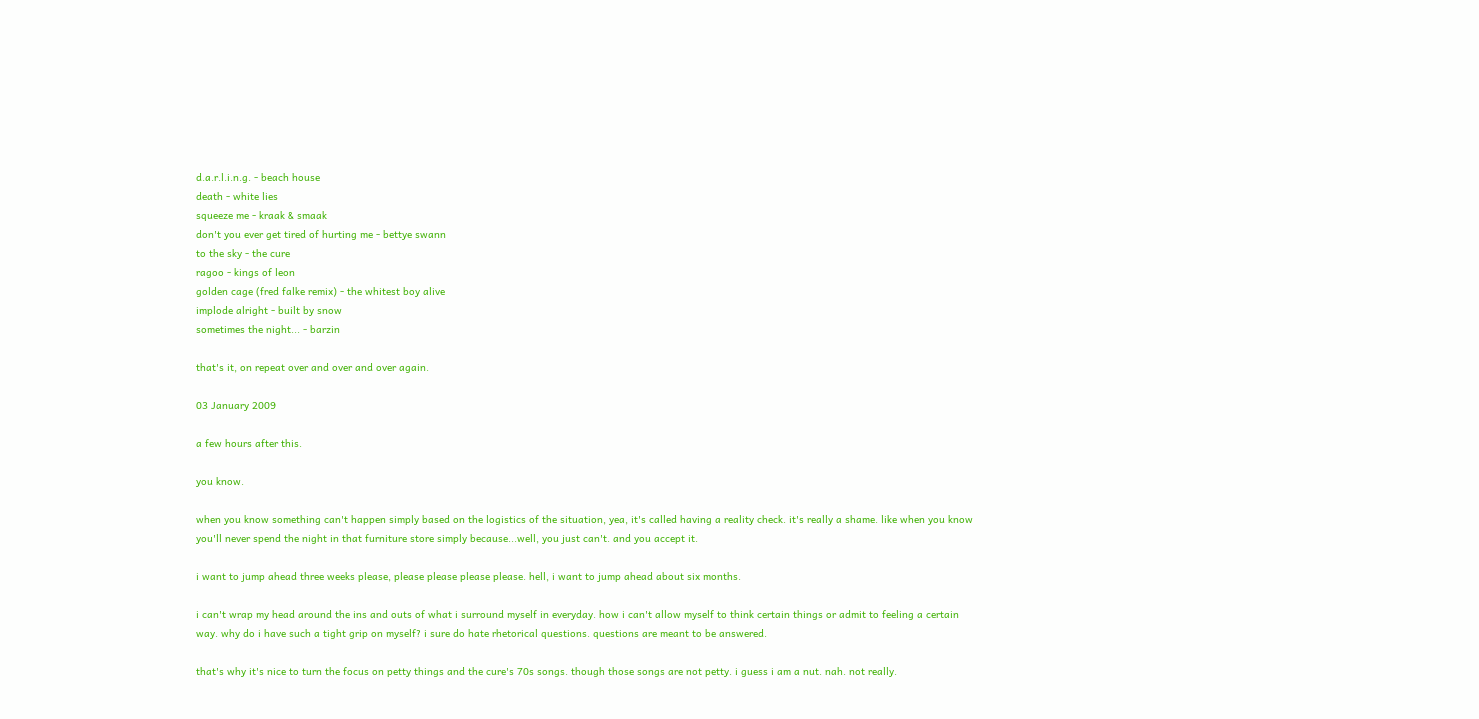d.a.r.l.i.n.g. - beach house
death - white lies
squeeze me - kraak & smaak
don't you ever get tired of hurting me - bettye swann
to the sky - the cure
ragoo - kings of leon
golden cage (fred falke remix) - the whitest boy alive
implode alright - built by snow
sometimes the night... - barzin

that's it, on repeat over and over and over again.

03 January 2009

a few hours after this.

you know.

when you know something can't happen simply based on the logistics of the situation, yea, it's called having a reality check. it's really a shame. like when you know you'll never spend the night in that furniture store simply because...well, you just can't. and you accept it.

i want to jump ahead three weeks please, please please please please. hell, i want to jump ahead about six months.

i can't wrap my head around the ins and outs of what i surround myself in everyday. how i can't allow myself to think certain things or admit to feeling a certain way. why do i have such a tight grip on myself? i sure do hate rhetorical questions. questions are meant to be answered.

that's why it's nice to turn the focus on petty things and the cure's 70s songs. though those songs are not petty. i guess i am a nut. nah. not really.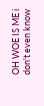OH WOE IS ME i don't even know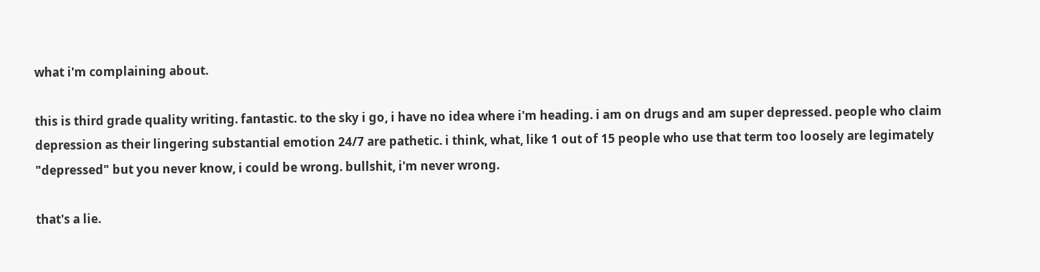what i'm complaining about.

this is third grade quality writing. fantastic. to the sky i go, i have no idea where i'm heading. i am on drugs and am super depressed. people who claim depression as their lingering substantial emotion 24/7 are pathetic. i think, what, like 1 out of 15 people who use that term too loosely are legimately "depressed" but you never know, i could be wrong. bullshit, i'm never wrong.

that's a lie.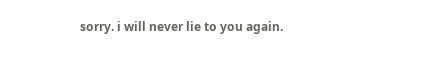sorry. i will never lie to you again.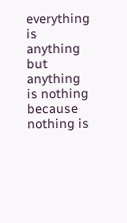everything is anything but anything is nothing because nothing is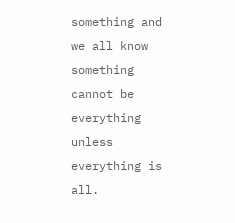something and we all know something cannot be everything unless everything is all.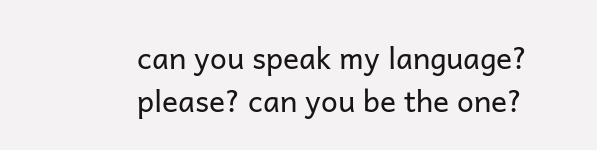can you speak my language? please? can you be the one?